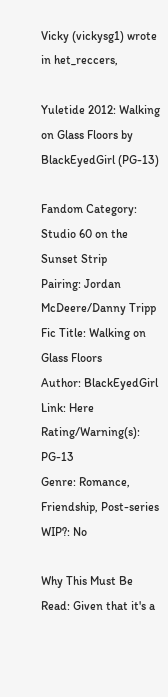Vicky (vickysg1) wrote in het_reccers,

Yuletide 2012: Walking on Glass Floors by BlackEyedGirl (PG-13)

Fandom Category: Studio 60 on the Sunset Strip
Pairing: Jordan McDeere/Danny Tripp
Fic Title: Walking on Glass Floors
Author: BlackEyedGirl
Link: Here
Rating/Warning(s): PG-13
Genre: Romance, Friendship, Post-series
WIP?: No

Why This Must Be Read: Given that it's a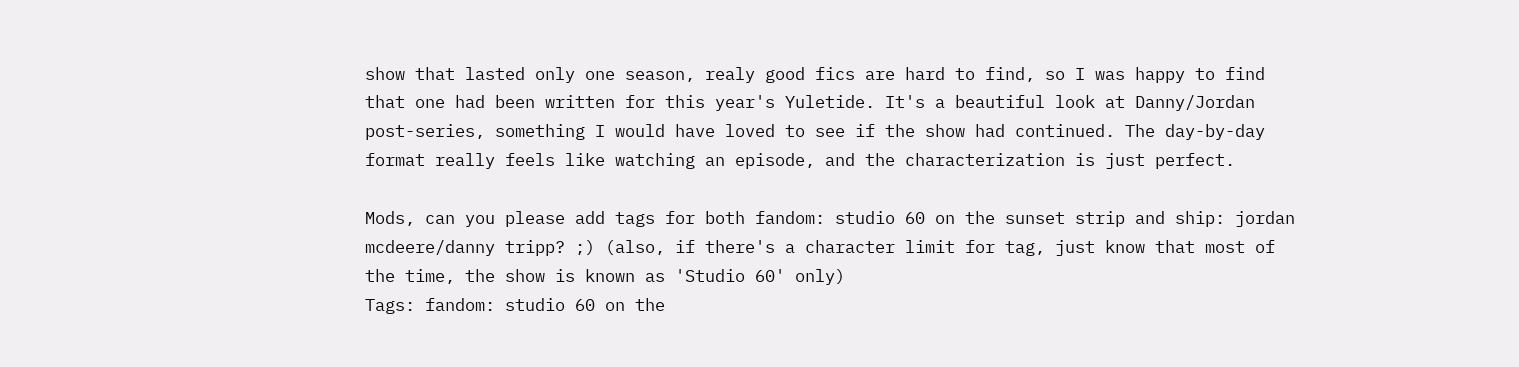show that lasted only one season, realy good fics are hard to find, so I was happy to find that one had been written for this year's Yuletide. It's a beautiful look at Danny/Jordan post-series, something I would have loved to see if the show had continued. The day-by-day format really feels like watching an episode, and the characterization is just perfect.

Mods, can you please add tags for both fandom: studio 60 on the sunset strip and ship: jordan mcdeere/danny tripp? ;) (also, if there's a character limit for tag, just know that most of the time, the show is known as 'Studio 60' only)
Tags: fandom: studio 60 on the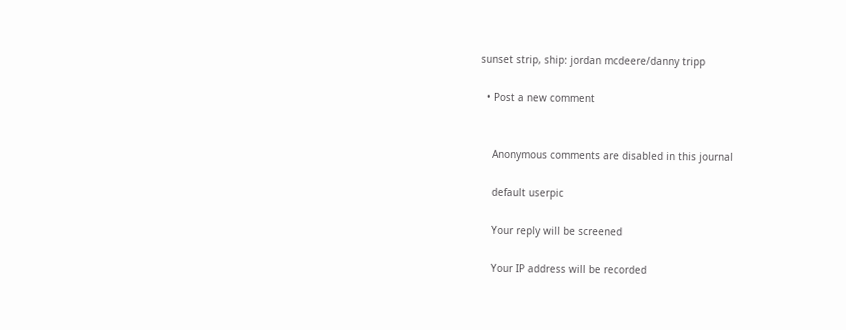sunset strip, ship: jordan mcdeere/danny tripp

  • Post a new comment


    Anonymous comments are disabled in this journal

    default userpic

    Your reply will be screened

    Your IP address will be recorded